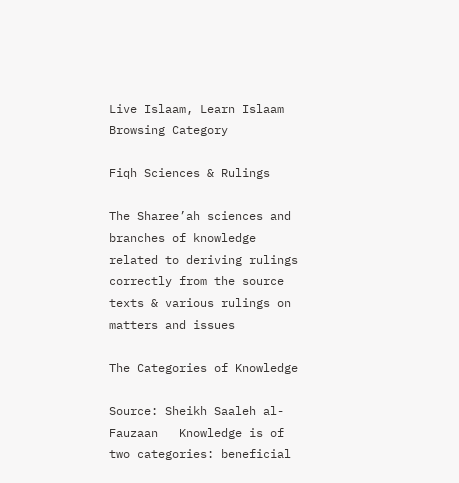Live Islaam, Learn Islaam
Browsing Category

Fiqh Sciences & Rulings

The Sharee’ah sciences and branches of knowledge related to deriving rulings correctly from the source texts & various rulings on matters and issues

The Categories of Knowledge

Source: Sheikh Saaleh al-Fauzaan   Knowledge is of two categories: beneficial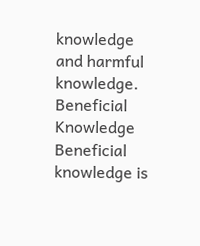knowledge and harmful knowledge. Beneficial Knowledge Beneficial knowledge is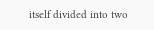itself divided into two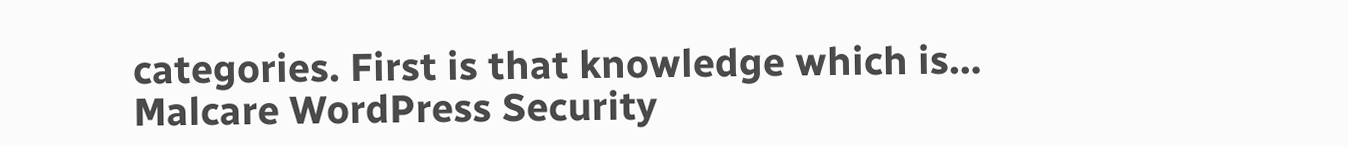categories. First is that knowledge which is…
Malcare WordPress Security